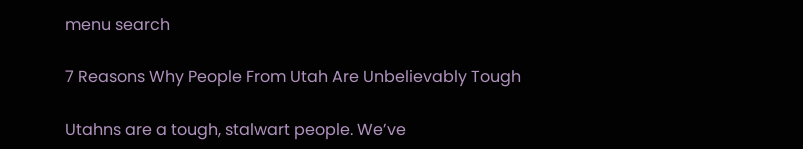menu search

7 Reasons Why People From Utah Are Unbelievably Tough

Utahns are a tough, stalwart people. We’ve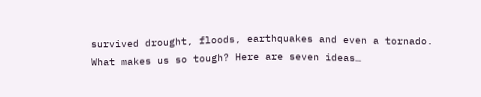survived drought, floods, earthquakes and even a tornado. What makes us so tough? Here are seven ideas…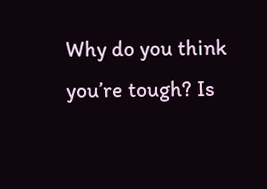Why do you think you’re tough? Is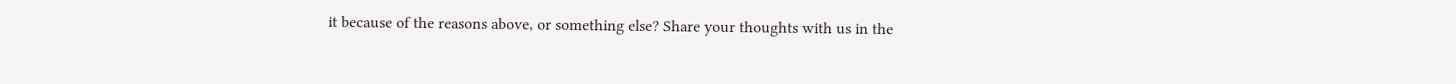it because of the reasons above, or something else? Share your thoughts with us in the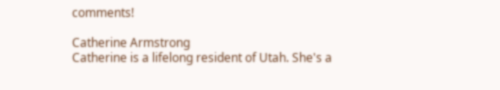comments!

Catherine Armstrong
Catherine is a lifelong resident of Utah. She's a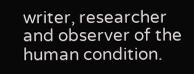writer, researcher and observer of the human condition.